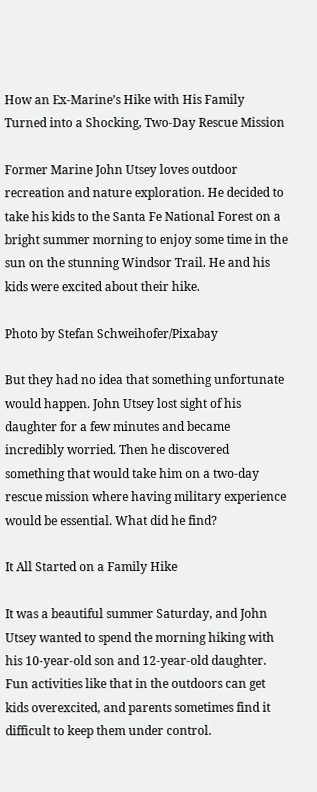How an Ex-Marine’s Hike with His Family Turned into a Shocking, Two-Day Rescue Mission

Former Marine John Utsey loves outdoor recreation and nature exploration. He decided to take his kids to the Santa Fe National Forest on a bright summer morning to enjoy some time in the sun on the stunning Windsor Trail. He and his kids were excited about their hike.

Photo by Stefan Schweihofer/Pixabay

But they had no idea that something unfortunate would happen. John Utsey lost sight of his daughter for a few minutes and became incredibly worried. Then he discovered something that would take him on a two-day rescue mission where having military experience would be essential. What did he find?

It All Started on a Family Hike

It was a beautiful summer Saturday, and John Utsey wanted to spend the morning hiking with his 10-year-old son and 12-year-old daughter. Fun activities like that in the outdoors can get kids overexcited, and parents sometimes find it difficult to keep them under control.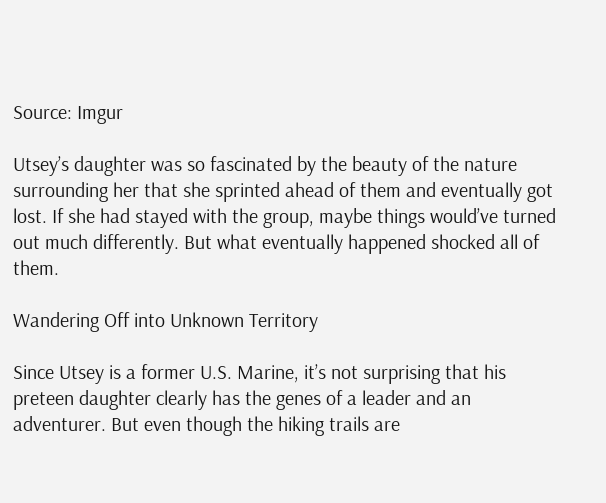Source: Imgur

Utsey’s daughter was so fascinated by the beauty of the nature surrounding her that she sprinted ahead of them and eventually got lost. If she had stayed with the group, maybe things would’ve turned out much differently. But what eventually happened shocked all of them.

Wandering Off into Unknown Territory

Since Utsey is a former U.S. Marine, it’s not surprising that his preteen daughter clearly has the genes of a leader and an adventurer. But even though the hiking trails are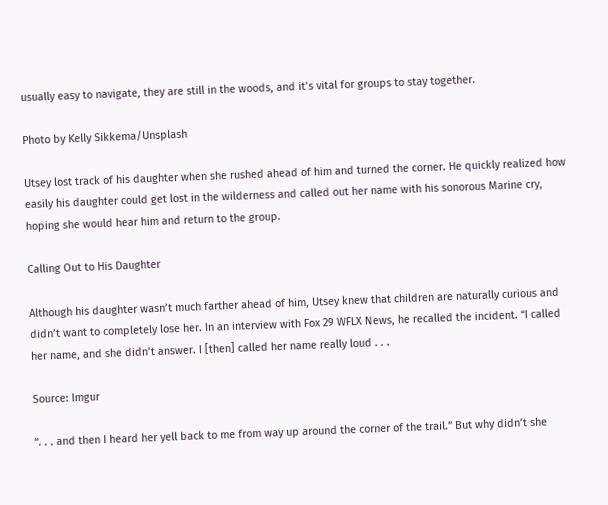usually easy to navigate, they are still in the woods, and it’s vital for groups to stay together.

Photo by Kelly Sikkema/Unsplash

Utsey lost track of his daughter when she rushed ahead of him and turned the corner. He quickly realized how easily his daughter could get lost in the wilderness and called out her name with his sonorous Marine cry, hoping she would hear him and return to the group.

Calling Out to His Daughter

Although his daughter wasn’t much farther ahead of him, Utsey knew that children are naturally curious and didn’t want to completely lose her. In an interview with Fox 29 WFLX News, he recalled the incident. “I called her name, and she didn’t answer. I [then] called her name really loud . . .

Source: Imgur

“. . . and then I heard her yell back to me from way up around the corner of the trail.” But why didn’t she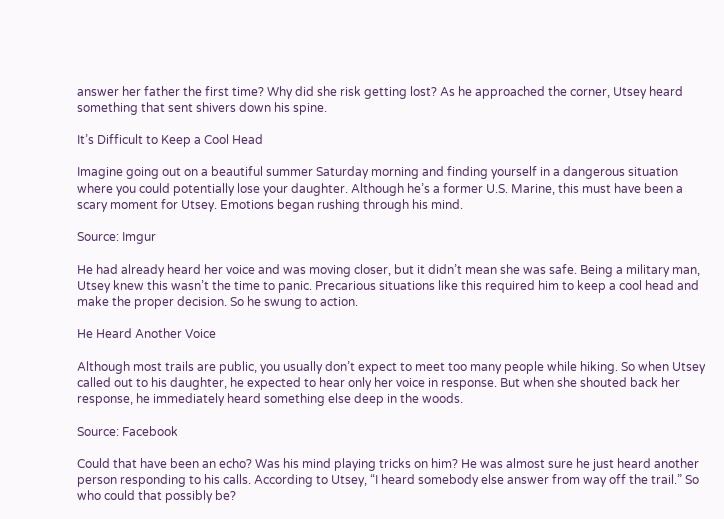answer her father the first time? Why did she risk getting lost? As he approached the corner, Utsey heard something that sent shivers down his spine.

It’s Difficult to Keep a Cool Head

Imagine going out on a beautiful summer Saturday morning and finding yourself in a dangerous situation where you could potentially lose your daughter. Although he’s a former U.S. Marine, this must have been a scary moment for Utsey. Emotions began rushing through his mind.

Source: Imgur

He had already heard her voice and was moving closer, but it didn’t mean she was safe. Being a military man, Utsey knew this wasn’t the time to panic. Precarious situations like this required him to keep a cool head and make the proper decision. So he swung to action.

He Heard Another Voice

Although most trails are public, you usually don’t expect to meet too many people while hiking. So when Utsey called out to his daughter, he expected to hear only her voice in response. But when she shouted back her response, he immediately heard something else deep in the woods.

Source: Facebook

Could that have been an echo? Was his mind playing tricks on him? He was almost sure he just heard another person responding to his calls. According to Utsey, “I heard somebody else answer from way off the trail.” So who could that possibly be?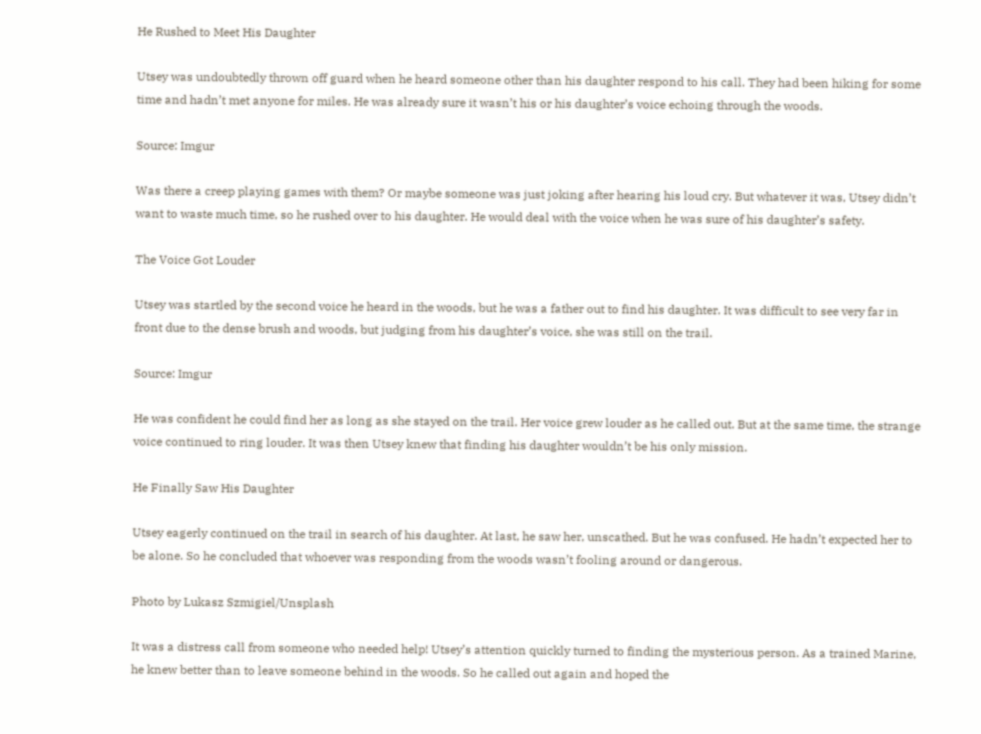He Rushed to Meet His Daughter

Utsey was undoubtedly thrown off guard when he heard someone other than his daughter respond to his call. They had been hiking for some time and hadn’t met anyone for miles. He was already sure it wasn’t his or his daughter’s voice echoing through the woods.

Source: Imgur

Was there a creep playing games with them? Or maybe someone was just joking after hearing his loud cry. But whatever it was, Utsey didn’t want to waste much time, so he rushed over to his daughter. He would deal with the voice when he was sure of his daughter’s safety.

The Voice Got Louder

Utsey was startled by the second voice he heard in the woods, but he was a father out to find his daughter. It was difficult to see very far in front due to the dense brush and woods, but judging from his daughter’s voice, she was still on the trail.

Source: Imgur

He was confident he could find her as long as she stayed on the trail. Her voice grew louder as he called out. But at the same time, the strange voice continued to ring louder. It was then Utsey knew that finding his daughter wouldn’t be his only mission.

He Finally Saw His Daughter

Utsey eagerly continued on the trail in search of his daughter. At last, he saw her, unscathed. But he was confused. He hadn’t expected her to be alone. So he concluded that whoever was responding from the woods wasn’t fooling around or dangerous.

Photo by Lukasz Szmigiel/Unsplash

It was a distress call from someone who needed help! Utsey’s attention quickly turned to finding the mysterious person. As a trained Marine, he knew better than to leave someone behind in the woods. So he called out again and hoped the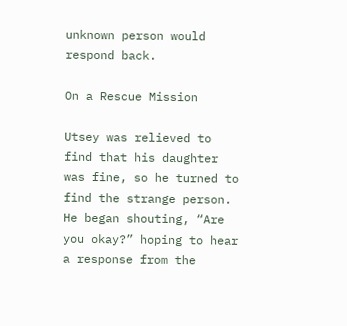unknown person would respond back.

On a Rescue Mission

Utsey was relieved to find that his daughter was fine, so he turned to find the strange person. He began shouting, “Are you okay?” hoping to hear a response from the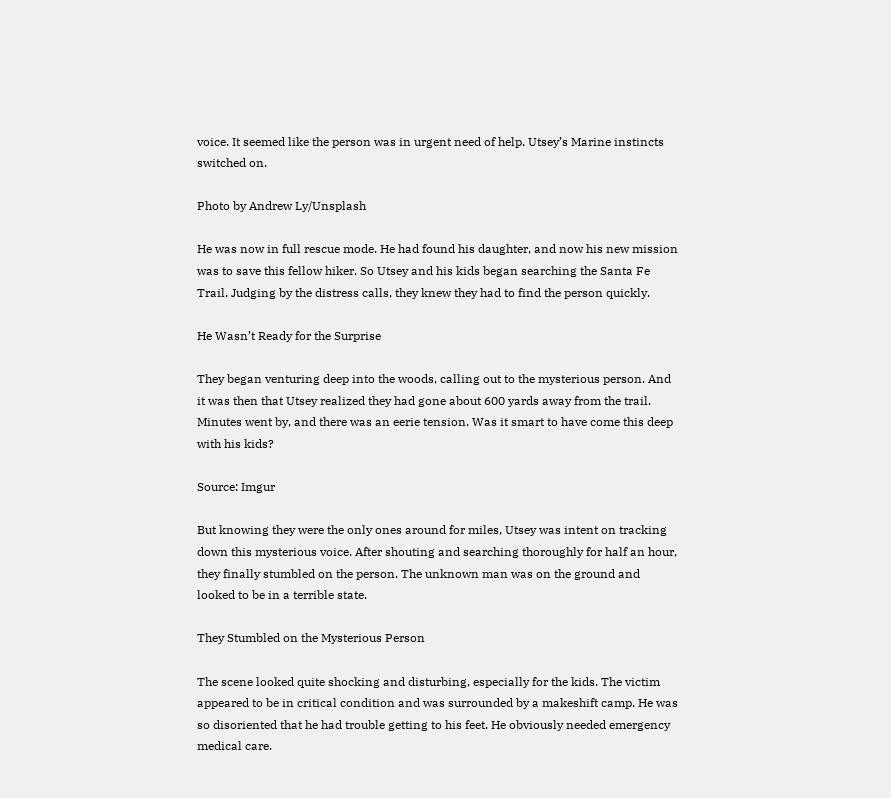voice. It seemed like the person was in urgent need of help. Utsey’s Marine instincts switched on.

Photo by Andrew Ly/Unsplash

He was now in full rescue mode. He had found his daughter, and now his new mission was to save this fellow hiker. So Utsey and his kids began searching the Santa Fe Trail. Judging by the distress calls, they knew they had to find the person quickly.

He Wasn’t Ready for the Surprise

They began venturing deep into the woods, calling out to the mysterious person. And it was then that Utsey realized they had gone about 600 yards away from the trail. Minutes went by, and there was an eerie tension. Was it smart to have come this deep with his kids?

Source: Imgur

But knowing they were the only ones around for miles, Utsey was intent on tracking down this mysterious voice. After shouting and searching thoroughly for half an hour, they finally stumbled on the person. The unknown man was on the ground and looked to be in a terrible state.

They Stumbled on the Mysterious Person

The scene looked quite shocking and disturbing, especially for the kids. The victim appeared to be in critical condition and was surrounded by a makeshift camp. He was so disoriented that he had trouble getting to his feet. He obviously needed emergency medical care.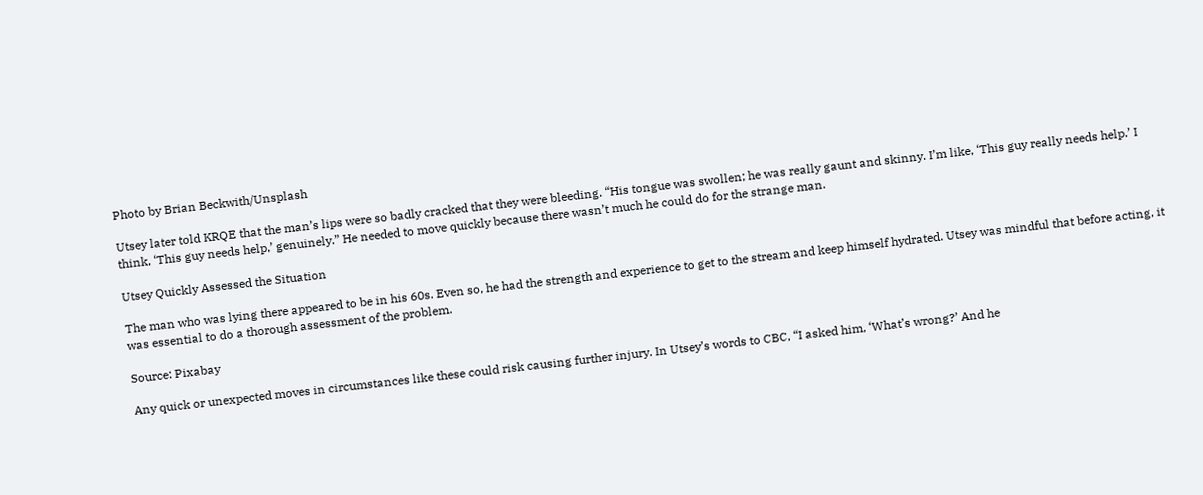Photo by Brian Beckwith/Unsplash

Utsey later told KRQE that the man’s lips were so badly cracked that they were bleeding. “His tongue was swollen; he was really gaunt and skinny. I’m like, ‘This guy really needs help.’ I think, ‘This guy needs help,’ genuinely.” He needed to move quickly because there wasn’t much he could do for the strange man.

Utsey Quickly Assessed the Situation

The man who was lying there appeared to be in his 60s. Even so, he had the strength and experience to get to the stream and keep himself hydrated. Utsey was mindful that before acting, it was essential to do a thorough assessment of the problem.

Source: Pixabay

Any quick or unexpected moves in circumstances like these could risk causing further injury. In Utsey’s words to CBC, “I asked him, ‘What’s wrong?’ And he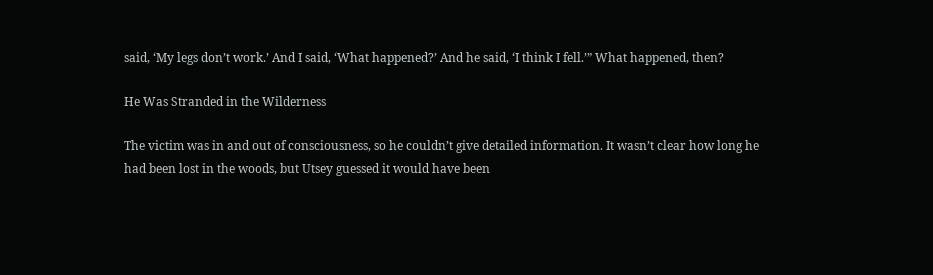said, ‘My legs don’t work.’ And I said, ‘What happened?’ And he said, ‘I think I fell.’” What happened, then?

He Was Stranded in the Wilderness

The victim was in and out of consciousness, so he couldn’t give detailed information. It wasn’t clear how long he had been lost in the woods, but Utsey guessed it would have been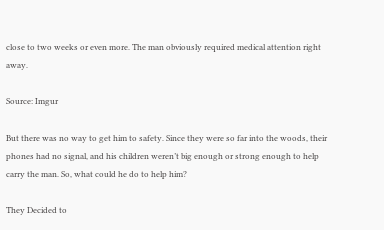close to two weeks or even more. The man obviously required medical attention right away.

Source: Imgur

But there was no way to get him to safety. Since they were so far into the woods, their phones had no signal, and his children weren’t big enough or strong enough to help carry the man. So, what could he do to help him?

They Decided to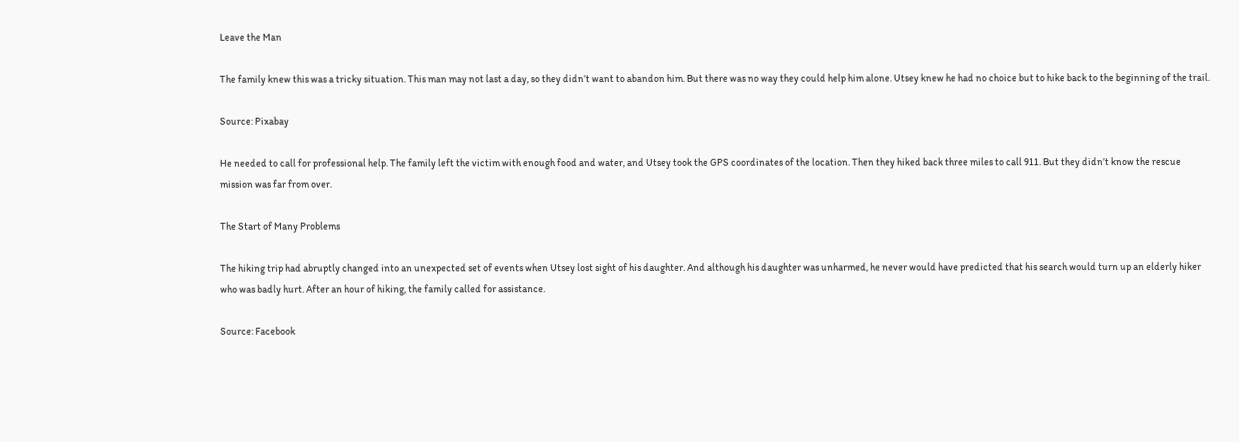Leave the Man

The family knew this was a tricky situation. This man may not last a day, so they didn’t want to abandon him. But there was no way they could help him alone. Utsey knew he had no choice but to hike back to the beginning of the trail.

Source: Pixabay

He needed to call for professional help. The family left the victim with enough food and water, and Utsey took the GPS coordinates of the location. Then they hiked back three miles to call 911. But they didn’t know the rescue mission was far from over.

The Start of Many Problems

The hiking trip had abruptly changed into an unexpected set of events when Utsey lost sight of his daughter. And although his daughter was unharmed, he never would have predicted that his search would turn up an elderly hiker who was badly hurt. After an hour of hiking, the family called for assistance.

Source: Facebook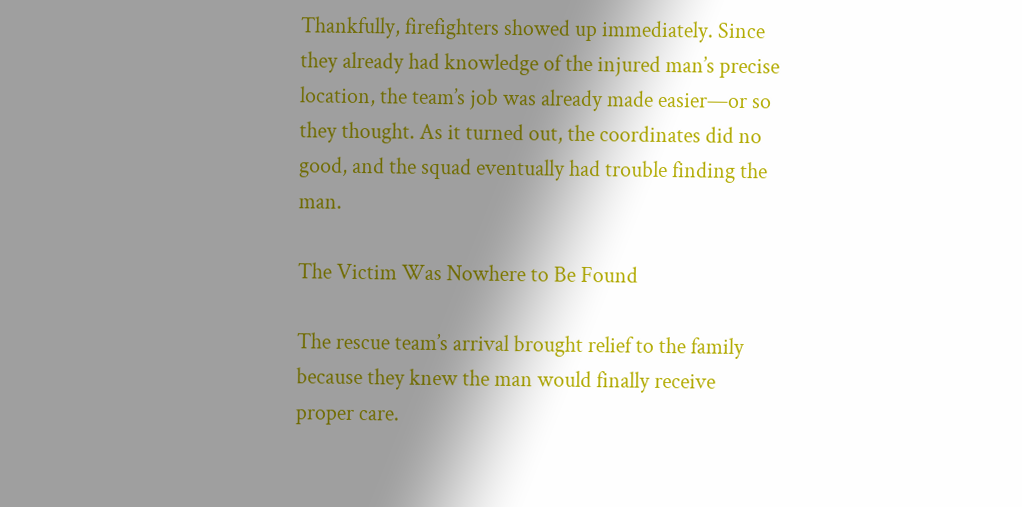Thankfully, firefighters showed up immediately. Since they already had knowledge of the injured man’s precise location, the team’s job was already made easier—or so they thought. As it turned out, the coordinates did no good, and the squad eventually had trouble finding the man.

The Victim Was Nowhere to Be Found

The rescue team’s arrival brought relief to the family because they knew the man would finally receive proper care.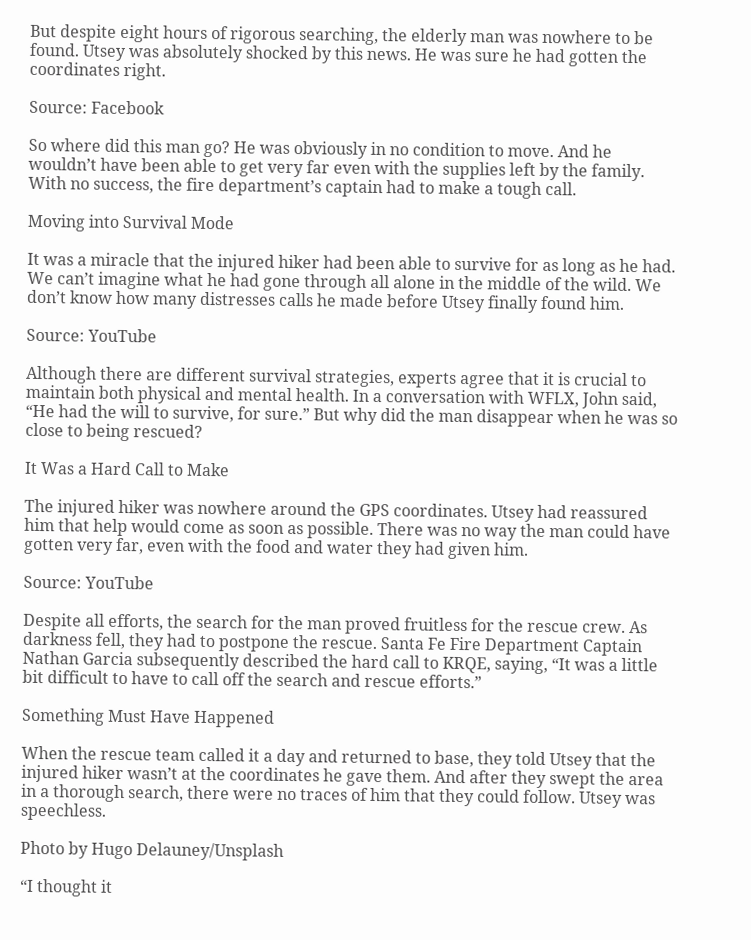But despite eight hours of rigorous searching, the elderly man was nowhere to be found. Utsey was absolutely shocked by this news. He was sure he had gotten the coordinates right.

Source: Facebook

So where did this man go? He was obviously in no condition to move. And he wouldn’t have been able to get very far even with the supplies left by the family. With no success, the fire department’s captain had to make a tough call.

Moving into Survival Mode

It was a miracle that the injured hiker had been able to survive for as long as he had. We can’t imagine what he had gone through all alone in the middle of the wild. We don’t know how many distresses calls he made before Utsey finally found him.

Source: YouTube

Although there are different survival strategies, experts agree that it is crucial to maintain both physical and mental health. In a conversation with WFLX, John said, “He had the will to survive, for sure.” But why did the man disappear when he was so close to being rescued?

It Was a Hard Call to Make

The injured hiker was nowhere around the GPS coordinates. Utsey had reassured him that help would come as soon as possible. There was no way the man could have gotten very far, even with the food and water they had given him.

Source: YouTube

Despite all efforts, the search for the man proved fruitless for the rescue crew. As darkness fell, they had to postpone the rescue. Santa Fe Fire Department Captain Nathan Garcia subsequently described the hard call to KRQE, saying, “It was a little bit difficult to have to call off the search and rescue efforts.”

Something Must Have Happened

When the rescue team called it a day and returned to base, they told Utsey that the injured hiker wasn’t at the coordinates he gave them. And after they swept the area in a thorough search, there were no traces of him that they could follow. Utsey was speechless.

Photo by Hugo Delauney/Unsplash

“I thought it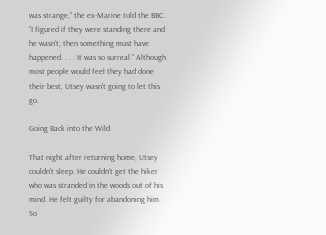was strange,” the ex-Marine told the BBC. “I figured if they were standing there and he wasn’t, then something must have happened. . . . It was so surreal.” Although most people would feel they had done their best, Utsey wasn’t going to let this go.

Going Back into the Wild

That night after returning home, Utsey couldn’t sleep. He couldn’t get the hiker who was stranded in the woods out of his mind. He felt guilty for abandoning him. So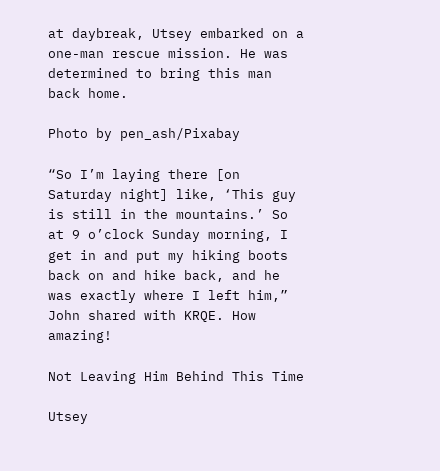at daybreak, Utsey embarked on a one-man rescue mission. He was determined to bring this man back home.

Photo by pen_ash/Pixabay

“So I’m laying there [on Saturday night] like, ‘This guy is still in the mountains.’ So at 9 o’clock Sunday morning, I get in and put my hiking boots back on and hike back, and he was exactly where I left him,” John shared with KRQE. How amazing!

Not Leaving Him Behind This Time

Utsey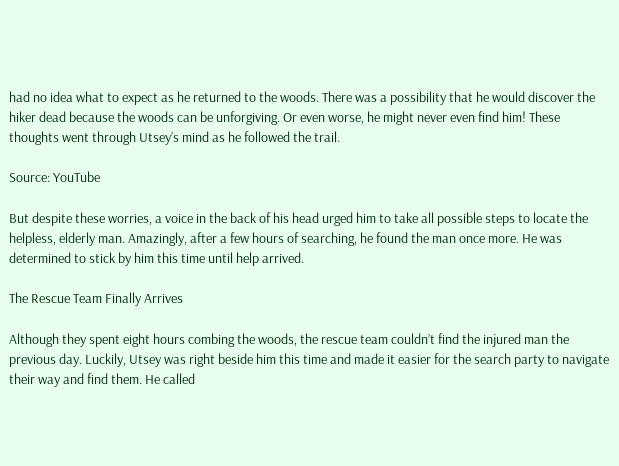had no idea what to expect as he returned to the woods. There was a possibility that he would discover the hiker dead because the woods can be unforgiving. Or even worse, he might never even find him! These thoughts went through Utsey’s mind as he followed the trail.

Source: YouTube

But despite these worries, a voice in the back of his head urged him to take all possible steps to locate the helpless, elderly man. Amazingly, after a few hours of searching, he found the man once more. He was determined to stick by him this time until help arrived.

The Rescue Team Finally Arrives

Although they spent eight hours combing the woods, the rescue team couldn’t find the injured man the previous day. Luckily, Utsey was right beside him this time and made it easier for the search party to navigate their way and find them. He called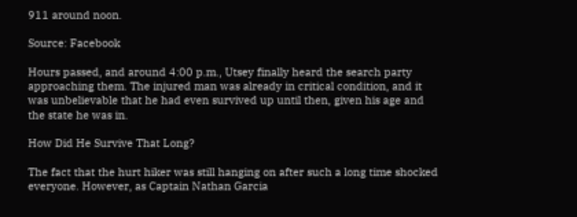911 around noon.

Source: Facebook

Hours passed, and around 4:00 p.m., Utsey finally heard the search party approaching them. The injured man was already in critical condition, and it was unbelievable that he had even survived up until then, given his age and the state he was in.

How Did He Survive That Long?

The fact that the hurt hiker was still hanging on after such a long time shocked everyone. However, as Captain Nathan Garcia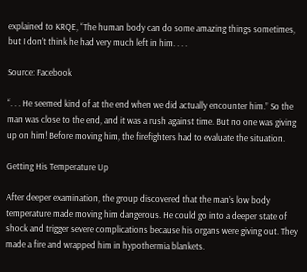explained to KRQE, “The human body can do some amazing things sometimes, but I don’t think he had very much left in him. . . .

Source: Facebook

“. . . He seemed kind of at the end when we did actually encounter him.” So the man was close to the end, and it was a rush against time. But no one was giving up on him! Before moving him, the firefighters had to evaluate the situation.

Getting His Temperature Up

After deeper examination, the group discovered that the man’s low body temperature made moving him dangerous. He could go into a deeper state of shock and trigger severe complications because his organs were giving out. They made a fire and wrapped him in hypothermia blankets.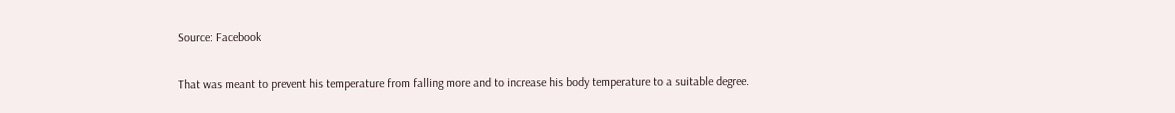Source: Facebook

That was meant to prevent his temperature from falling more and to increase his body temperature to a suitable degree.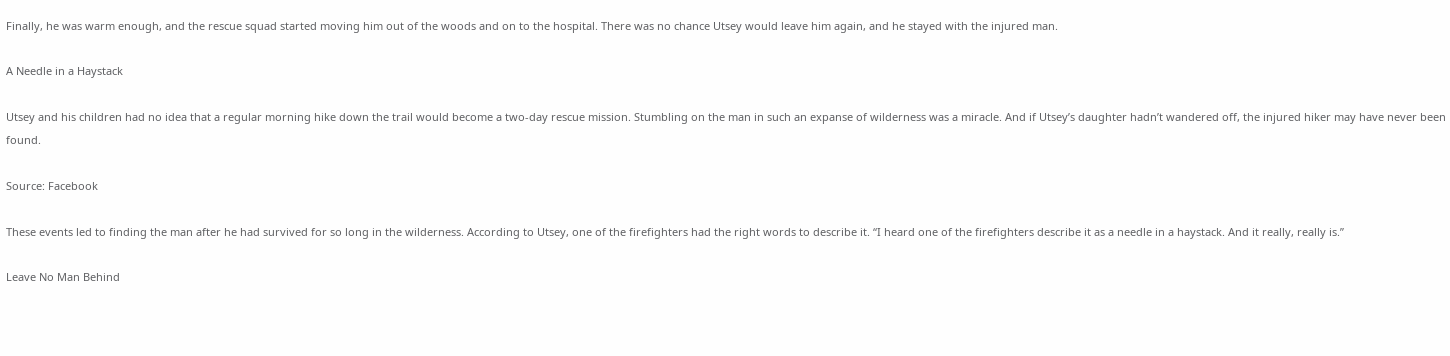Finally, he was warm enough, and the rescue squad started moving him out of the woods and on to the hospital. There was no chance Utsey would leave him again, and he stayed with the injured man.

A Needle in a Haystack

Utsey and his children had no idea that a regular morning hike down the trail would become a two-day rescue mission. Stumbling on the man in such an expanse of wilderness was a miracle. And if Utsey’s daughter hadn’t wandered off, the injured hiker may have never been found.

Source: Facebook

These events led to finding the man after he had survived for so long in the wilderness. According to Utsey, one of the firefighters had the right words to describe it. “I heard one of the firefighters describe it as a needle in a haystack. And it really, really is.”

Leave No Man Behind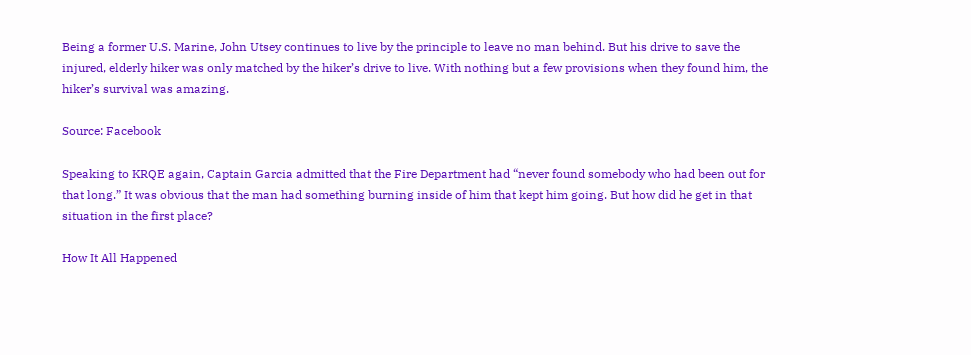Being a former U.S. Marine, John Utsey continues to live by the principle to leave no man behind. But his drive to save the injured, elderly hiker was only matched by the hiker’s drive to live. With nothing but a few provisions when they found him, the hiker’s survival was amazing.

Source: Facebook

Speaking to KRQE again, Captain Garcia admitted that the Fire Department had “never found somebody who had been out for that long.” It was obvious that the man had something burning inside of him that kept him going. But how did he get in that situation in the first place?

How It All Happened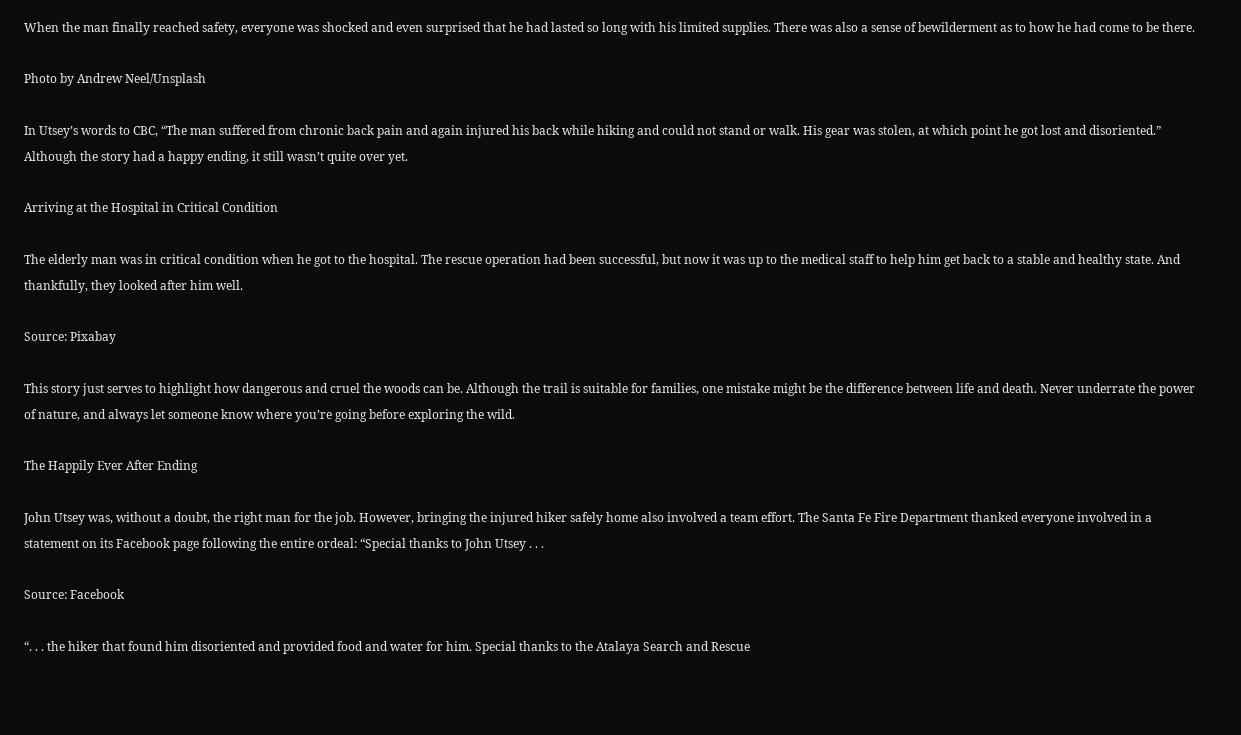When the man finally reached safety, everyone was shocked and even surprised that he had lasted so long with his limited supplies. There was also a sense of bewilderment as to how he had come to be there.

Photo by Andrew Neel/Unsplash

In Utsey’s words to CBC, “The man suffered from chronic back pain and again injured his back while hiking and could not stand or walk. His gear was stolen, at which point he got lost and disoriented.” Although the story had a happy ending, it still wasn’t quite over yet.

Arriving at the Hospital in Critical Condition

The elderly man was in critical condition when he got to the hospital. The rescue operation had been successful, but now it was up to the medical staff to help him get back to a stable and healthy state. And thankfully, they looked after him well.

Source: Pixabay

This story just serves to highlight how dangerous and cruel the woods can be. Although the trail is suitable for families, one mistake might be the difference between life and death. Never underrate the power of nature, and always let someone know where you’re going before exploring the wild.

The Happily Ever After Ending

John Utsey was, without a doubt, the right man for the job. However, bringing the injured hiker safely home also involved a team effort. The Santa Fe Fire Department thanked everyone involved in a statement on its Facebook page following the entire ordeal: “Special thanks to John Utsey . . .

Source: Facebook

“. . . the hiker that found him disoriented and provided food and water for him. Special thanks to the Atalaya Search and Rescue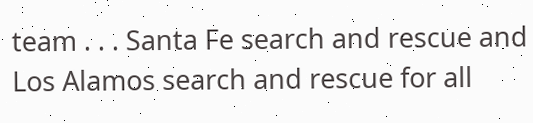team . . . Santa Fe search and rescue and Los Alamos search and rescue for all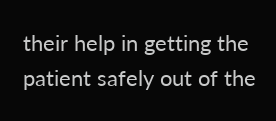their help in getting the patient safely out of the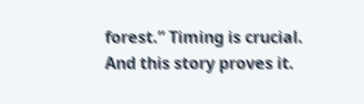forest.” Timing is crucial. And this story proves it.